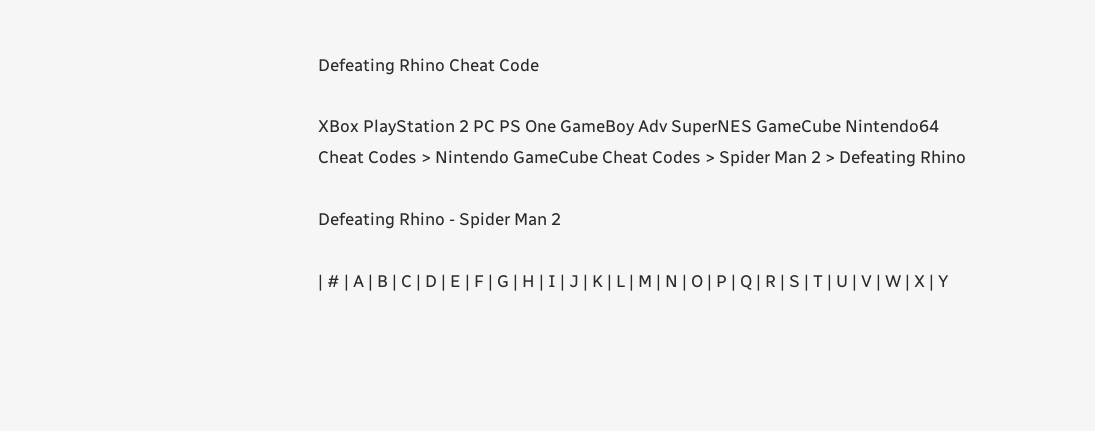Defeating Rhino Cheat Code

XBox PlayStation 2 PC PS One GameBoy Adv SuperNES GameCube Nintendo64
Cheat Codes > Nintendo GameCube Cheat Codes > Spider Man 2 > Defeating Rhino

Defeating Rhino - Spider Man 2

| # | A | B | C | D | E | F | G | H | I | J | K | L | M | N | O | P | Q | R | S | T | U | V | W | X | Y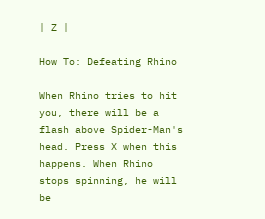| Z |

How To: Defeating Rhino

When Rhino tries to hit you, there will be a flash above Spider-Man's head. Press X when this happens. When Rhino stops spinning, he will be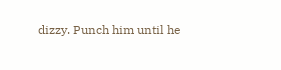dizzy. Punch him until he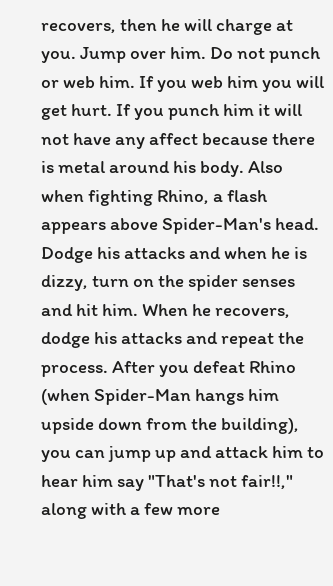recovers, then he will charge at you. Jump over him. Do not punch or web him. If you web him you will get hurt. If you punch him it will not have any affect because there is metal around his body. Also when fighting Rhino, a flash appears above Spider-Man's head. Dodge his attacks and when he is dizzy, turn on the spider senses and hit him. When he recovers, dodge his attacks and repeat the process. After you defeat Rhino (when Spider-Man hangs him upside down from the building), you can jump up and attack him to hear him say "That's not fair!!," along with a few more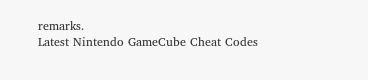remarks.
Latest Nintendo GameCube Cheat Codes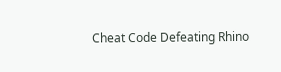Cheat Code Defeating Rhino